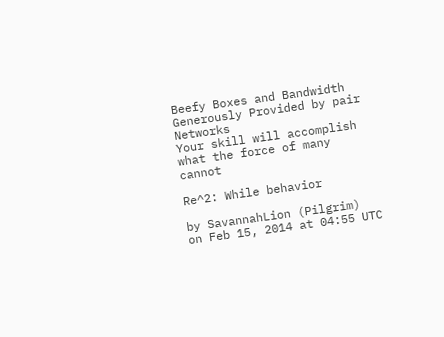Beefy Boxes and Bandwidth Generously Provided by pair Networks
Your skill will accomplish
what the force of many cannot

Re^2: While behavior

by SavannahLion (Pilgrim)
on Feb 15, 2014 at 04:55 UTC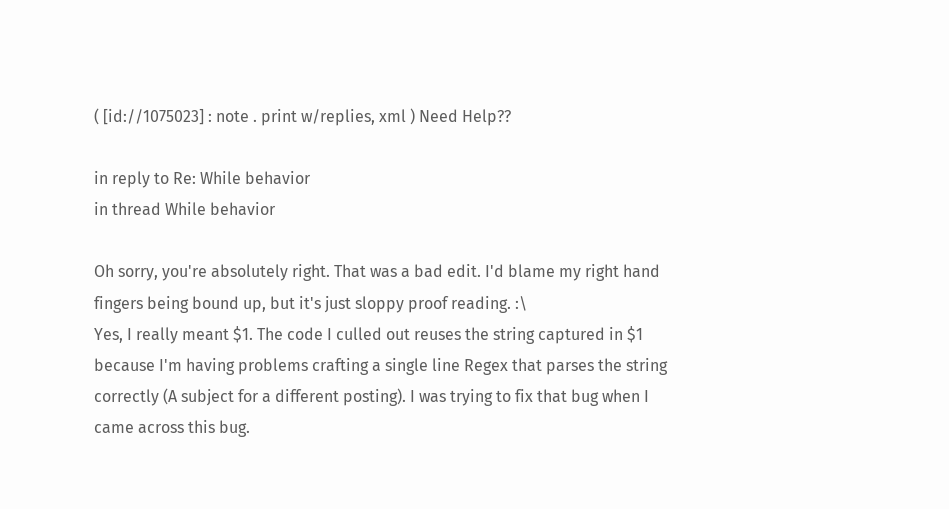( [id://1075023] : note . print w/replies, xml ) Need Help??

in reply to Re: While behavior
in thread While behavior

Oh sorry, you're absolutely right. That was a bad edit. I'd blame my right hand fingers being bound up, but it's just sloppy proof reading. :\
Yes, I really meant $1. The code I culled out reuses the string captured in $1 because I'm having problems crafting a single line Regex that parses the string correctly (A subject for a different posting). I was trying to fix that bug when I came across this bug.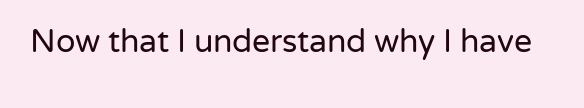Now that I understand why I have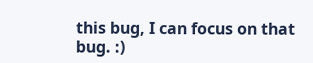this bug, I can focus on that bug. :)